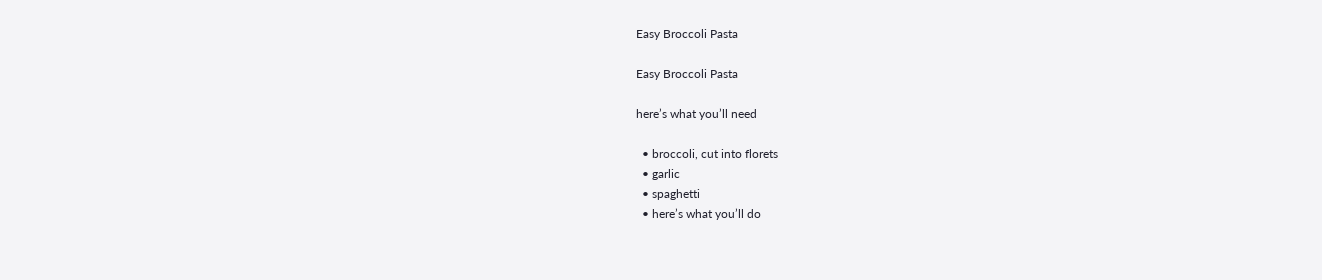Easy Broccoli Pasta

Easy Broccoli Pasta

here’s what you’ll need

  • broccoli, cut into florets
  • garlic
  • spaghetti
  • here’s what you’ll do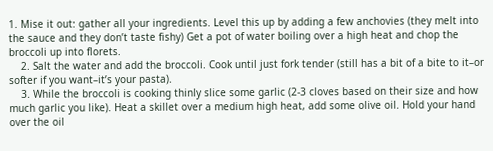1. Mise it out: gather all your ingredients. Level this up by adding a few anchovies (they melt into the sauce and they don’t taste fishy) Get a pot of water boiling over a high heat and chop the broccoli up into florets.
    2. Salt the water and add the broccoli. Cook until just fork tender (still has a bit of a bite to it–or softer if you want–it’s your pasta).
    3. While the broccoli is cooking thinly slice some garlic (2-3 cloves based on their size and how much garlic you like). Heat a skillet over a medium high heat, add some olive oil. Hold your hand over the oil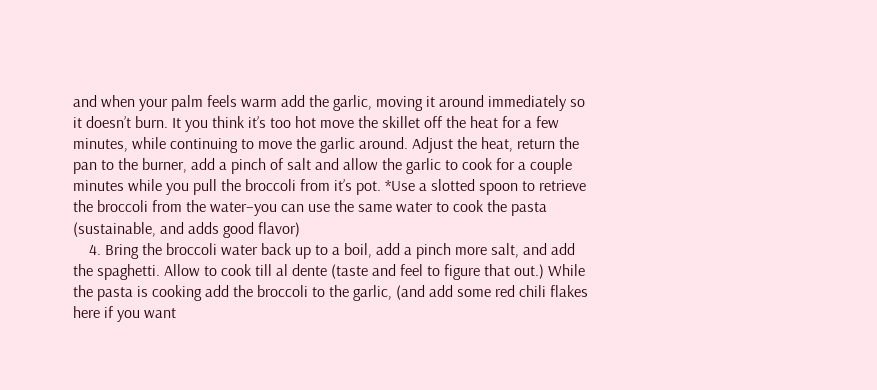and when your palm feels warm add the garlic, moving it around immediately so it doesn’t burn. It you think it’s too hot move the skillet off the heat for a few minutes, while continuing to move the garlic around. Adjust the heat, return the pan to the burner, add a pinch of salt and allow the garlic to cook for a couple minutes while you pull the broccoli from it’s pot. *Use a slotted spoon to retrieve the broccoli from the water–you can use the same water to cook the pasta (sustainable, and adds good flavor)
    4. Bring the broccoli water back up to a boil, add a pinch more salt, and add the spaghetti. Allow to cook till al dente (taste and feel to figure that out.) While the pasta is cooking add the broccoli to the garlic, (and add some red chili flakes here if you want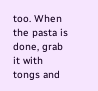too. When the pasta is done, grab it with tongs and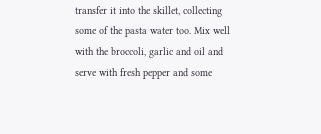transfer it into the skillet, collecting some of the pasta water too. Mix well with the broccoli, garlic and oil and serve with fresh pepper and some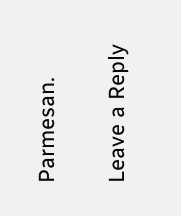Parmesan.

Leave a Reply